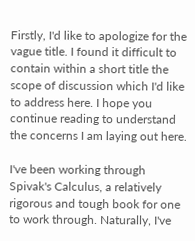Firstly, I'd like to apologize for the vague title. I found it difficult to contain within a short title the scope of discussion which I'd like to address here. I hope you continue reading to understand the concerns I am laying out here.

I've been working through Spivak's Calculus, a relatively rigorous and tough book for one to work through. Naturally, I've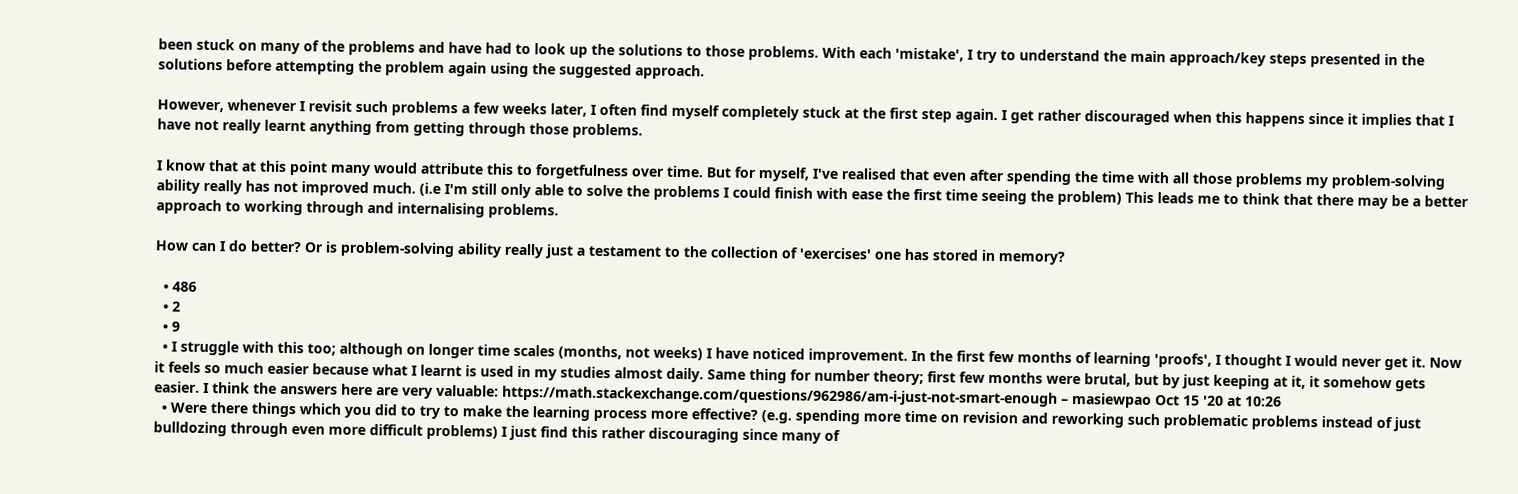been stuck on many of the problems and have had to look up the solutions to those problems. With each 'mistake', I try to understand the main approach/key steps presented in the solutions before attempting the problem again using the suggested approach.

However, whenever I revisit such problems a few weeks later, I often find myself completely stuck at the first step again. I get rather discouraged when this happens since it implies that I have not really learnt anything from getting through those problems.

I know that at this point many would attribute this to forgetfulness over time. But for myself, I've realised that even after spending the time with all those problems my problem-solving ability really has not improved much. (i.e I'm still only able to solve the problems I could finish with ease the first time seeing the problem) This leads me to think that there may be a better approach to working through and internalising problems.

How can I do better? Or is problem-solving ability really just a testament to the collection of 'exercises' one has stored in memory?

  • 486
  • 2
  • 9
  • I struggle with this too; although on longer time scales (months, not weeks) I have noticed improvement. In the first few months of learning 'proofs', I thought I would never get it. Now it feels so much easier because what I learnt is used in my studies almost daily. Same thing for number theory; first few months were brutal, but by just keeping at it, it somehow gets easier. I think the answers here are very valuable: https://math.stackexchange.com/questions/962986/am-i-just-not-smart-enough – masiewpao Oct 15 '20 at 10:26
  • Were there things which you did to try to make the learning process more effective? (e.g. spending more time on revision and reworking such problematic problems instead of just bulldozing through even more difficult problems) I just find this rather discouraging since many of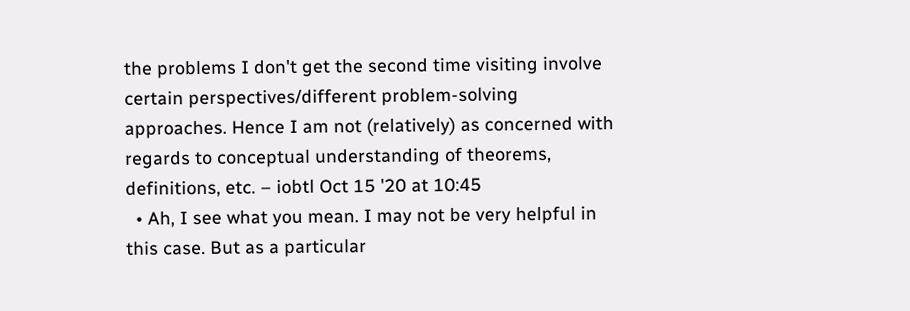the problems I don't get the second time visiting involve certain perspectives/different problem-solving approaches. Hence I am not (relatively) as concerned with regards to conceptual understanding of theorems, definitions, etc. – iobtl Oct 15 '20 at 10:45
  • Ah, I see what you mean. I may not be very helpful in this case. But as a particular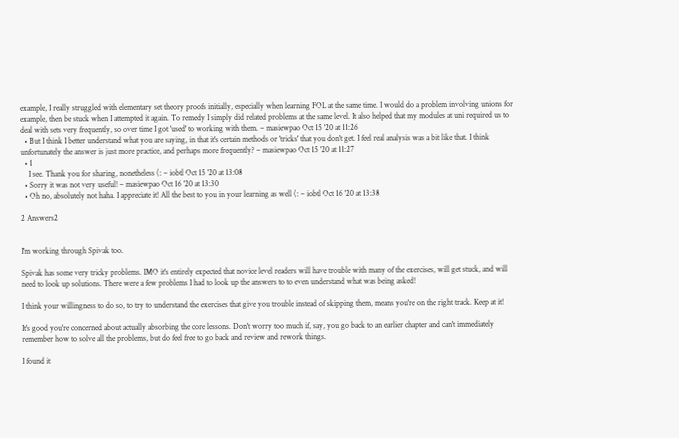example, I really struggled with elementary set theory proofs initially, especially when learning FOL at the same time. I would do a problem involving unions for example, then be stuck when I attempted it again. To remedy I simply did related problems at the same level. It also helped that my modules at uni required us to deal with sets very frequently, so over time I got 'used' to working with them. – masiewpao Oct 15 '20 at 11:26
  • But I think I better understand what you are saying, in that it's certain methods or 'tricks' that you don't get. I feel real analysis was a bit like that. I think unfortunately the answer is just more practice, and perhaps more frequently? – masiewpao Oct 15 '20 at 11:27
  • 1
    I see. Thank you for sharing, nonetheless (: – iobtl Oct 15 '20 at 13:08
  • Sorry it was not very useful! – masiewpao Oct 16 '20 at 13:30
  • Oh no, absolutely not haha. I appreciate it! All the best to you in your learning as well (: – iobtl Oct 16 '20 at 13:38

2 Answers2


I'm working through Spivak too.

Spivak has some very tricky problems. IMO it's entirely expected that novice level readers will have trouble with many of the exercises, will get stuck, and will need to look up solutions. There were a few problems I had to look up the answers to to even understand what was being asked!

I think your willingness to do so, to try to understand the exercises that give you trouble instead of skipping them, means you're on the right track. Keep at it!

It's good you're concerned about actually absorbing the core lessons. Don't worry too much if, say, you go back to an earlier chapter and can't immediately remember how to solve all the problems, but do feel free to go back and review and rework things.

I found it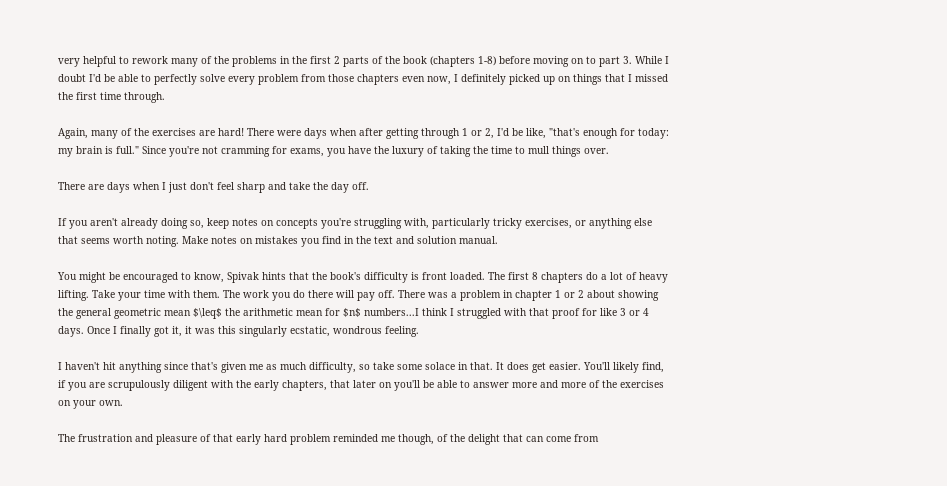very helpful to rework many of the problems in the first 2 parts of the book (chapters 1-8) before moving on to part 3. While I doubt I'd be able to perfectly solve every problem from those chapters even now, I definitely picked up on things that I missed the first time through.

Again, many of the exercises are hard! There were days when after getting through 1 or 2, I'd be like, "that's enough for today: my brain is full." Since you're not cramming for exams, you have the luxury of taking the time to mull things over.

There are days when I just don't feel sharp and take the day off.

If you aren't already doing so, keep notes on concepts you're struggling with, particularly tricky exercises, or anything else that seems worth noting. Make notes on mistakes you find in the text and solution manual.

You might be encouraged to know, Spivak hints that the book's difficulty is front loaded. The first 8 chapters do a lot of heavy lifting. Take your time with them. The work you do there will pay off. There was a problem in chapter 1 or 2 about showing the general geometric mean $\leq$ the arithmetic mean for $n$ numbers...I think I struggled with that proof for like 3 or 4 days. Once I finally got it, it was this singularly ecstatic, wondrous feeling.

I haven't hit anything since that's given me as much difficulty, so take some solace in that. It does get easier. You'll likely find, if you are scrupulously diligent with the early chapters, that later on you'll be able to answer more and more of the exercises on your own.

The frustration and pleasure of that early hard problem reminded me though, of the delight that can come from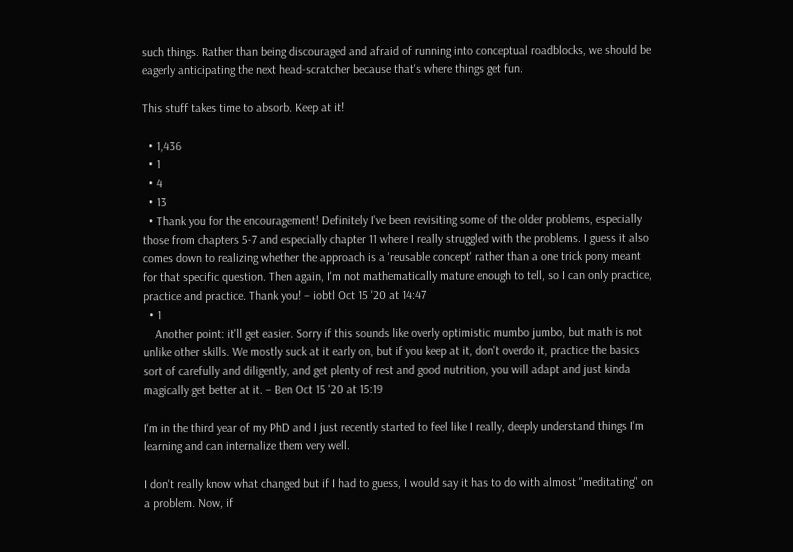such things. Rather than being discouraged and afraid of running into conceptual roadblocks, we should be eagerly anticipating the next head-scratcher because that's where things get fun.

This stuff takes time to absorb. Keep at it!

  • 1,436
  • 1
  • 4
  • 13
  • Thank you for the encouragement! Definitely I've been revisiting some of the older problems, especially those from chapters 5-7 and especially chapter 11 where I really struggled with the problems. I guess it also comes down to realizing whether the approach is a 'reusable concept' rather than a one trick pony meant for that specific question. Then again, I'm not mathematically mature enough to tell, so I can only practice, practice and practice. Thank you! – iobtl Oct 15 '20 at 14:47
  • 1
    Another point: it'll get easier. Sorry if this sounds like overly optimistic mumbo jumbo, but math is not unlike other skills. We mostly suck at it early on, but if you keep at it, don't overdo it, practice the basics sort of carefully and diligently, and get plenty of rest and good nutrition, you will adapt and just kinda magically get better at it. – Ben Oct 15 '20 at 15:19

I'm in the third year of my PhD and I just recently started to feel like I really, deeply understand things I'm learning and can internalize them very well.

I don't really know what changed but if I had to guess, I would say it has to do with almost "meditating" on a problem. Now, if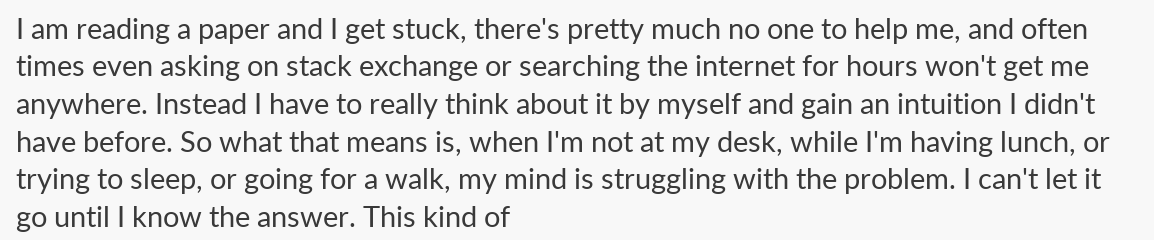I am reading a paper and I get stuck, there's pretty much no one to help me, and often times even asking on stack exchange or searching the internet for hours won't get me anywhere. Instead I have to really think about it by myself and gain an intuition I didn't have before. So what that means is, when I'm not at my desk, while I'm having lunch, or trying to sleep, or going for a walk, my mind is struggling with the problem. I can't let it go until I know the answer. This kind of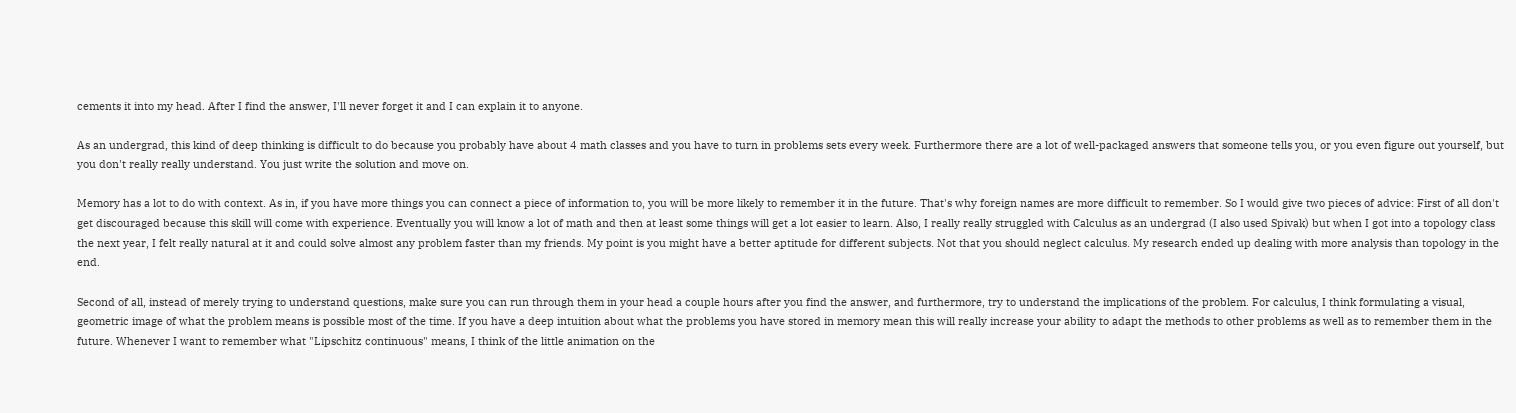cements it into my head. After I find the answer, I'll never forget it and I can explain it to anyone.

As an undergrad, this kind of deep thinking is difficult to do because you probably have about 4 math classes and you have to turn in problems sets every week. Furthermore there are a lot of well-packaged answers that someone tells you, or you even figure out yourself, but you don't really really understand. You just write the solution and move on.

Memory has a lot to do with context. As in, if you have more things you can connect a piece of information to, you will be more likely to remember it in the future. That's why foreign names are more difficult to remember. So I would give two pieces of advice: First of all don't get discouraged because this skill will come with experience. Eventually you will know a lot of math and then at least some things will get a lot easier to learn. Also, I really really struggled with Calculus as an undergrad (I also used Spivak) but when I got into a topology class the next year, I felt really natural at it and could solve almost any problem faster than my friends. My point is you might have a better aptitude for different subjects. Not that you should neglect calculus. My research ended up dealing with more analysis than topology in the end.

Second of all, instead of merely trying to understand questions, make sure you can run through them in your head a couple hours after you find the answer, and furthermore, try to understand the implications of the problem. For calculus, I think formulating a visual, geometric image of what the problem means is possible most of the time. If you have a deep intuition about what the problems you have stored in memory mean this will really increase your ability to adapt the methods to other problems as well as to remember them in the future. Whenever I want to remember what "Lipschitz continuous" means, I think of the little animation on the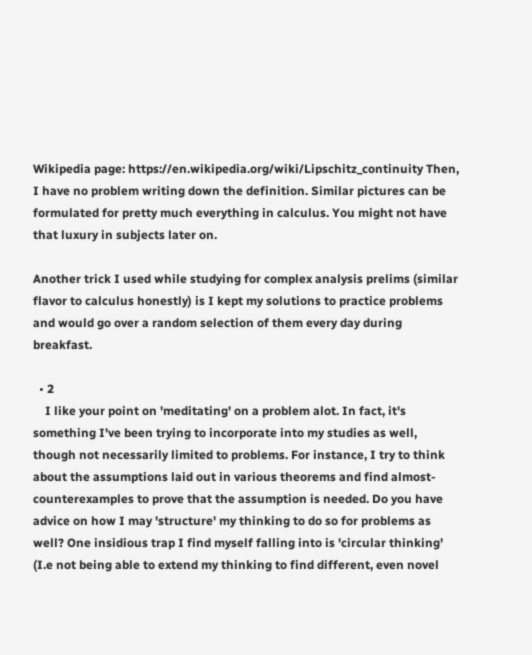Wikipedia page: https://en.wikipedia.org/wiki/Lipschitz_continuity Then, I have no problem writing down the definition. Similar pictures can be formulated for pretty much everything in calculus. You might not have that luxury in subjects later on.

Another trick I used while studying for complex analysis prelims (similar flavor to calculus honestly) is I kept my solutions to practice problems and would go over a random selection of them every day during breakfast.

  • 2
    I like your point on 'meditating' on a problem alot. In fact, it's something I've been trying to incorporate into my studies as well, though not necessarily limited to problems. For instance, I try to think about the assumptions laid out in various theorems and find almost-counterexamples to prove that the assumption is needed. Do you have advice on how I may 'structure' my thinking to do so for problems as well? One insidious trap I find myself falling into is 'circular thinking' (I.e not being able to extend my thinking to find different, even novel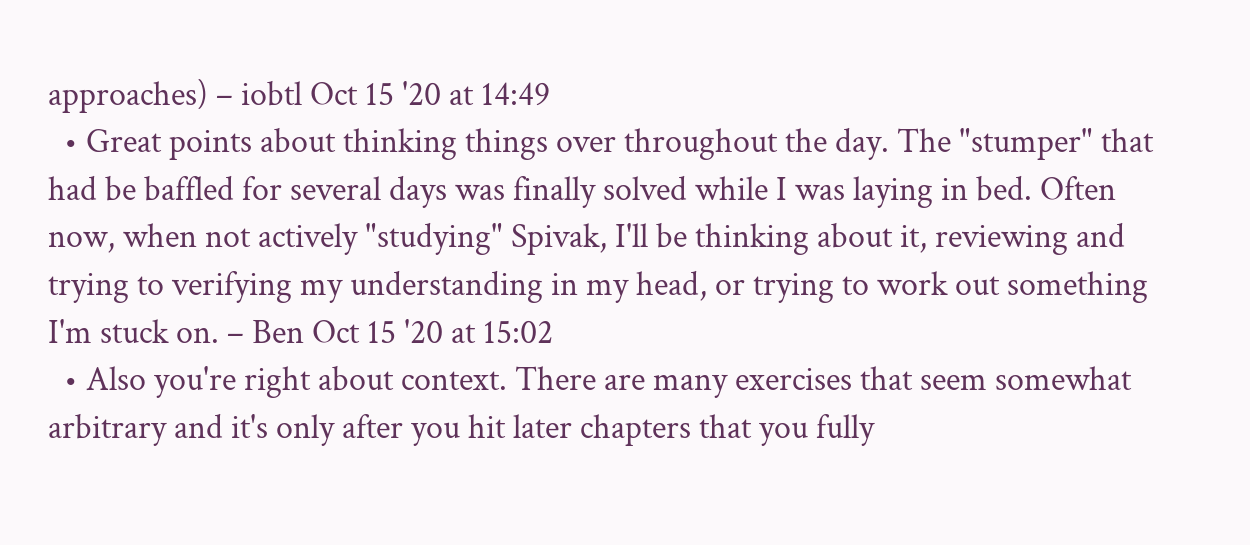approaches) – iobtl Oct 15 '20 at 14:49
  • Great points about thinking things over throughout the day. The "stumper" that had be baffled for several days was finally solved while I was laying in bed. Often now, when not actively "studying" Spivak, I'll be thinking about it, reviewing and trying to verifying my understanding in my head, or trying to work out something I'm stuck on. – Ben Oct 15 '20 at 15:02
  • Also you're right about context. There are many exercises that seem somewhat arbitrary and it's only after you hit later chapters that you fully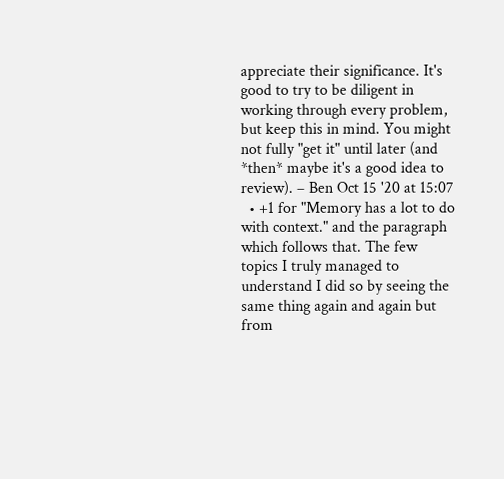appreciate their significance. It's good to try to be diligent in working through every problem, but keep this in mind. You might not fully "get it" until later (and *then* maybe it's a good idea to review). – Ben Oct 15 '20 at 15:07
  • +1 for "Memory has a lot to do with context." and the paragraph which follows that. The few topics I truly managed to understand I did so by seeing the same thing again and again but from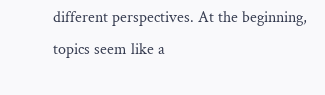different perspectives. At the beginning, topics seem like a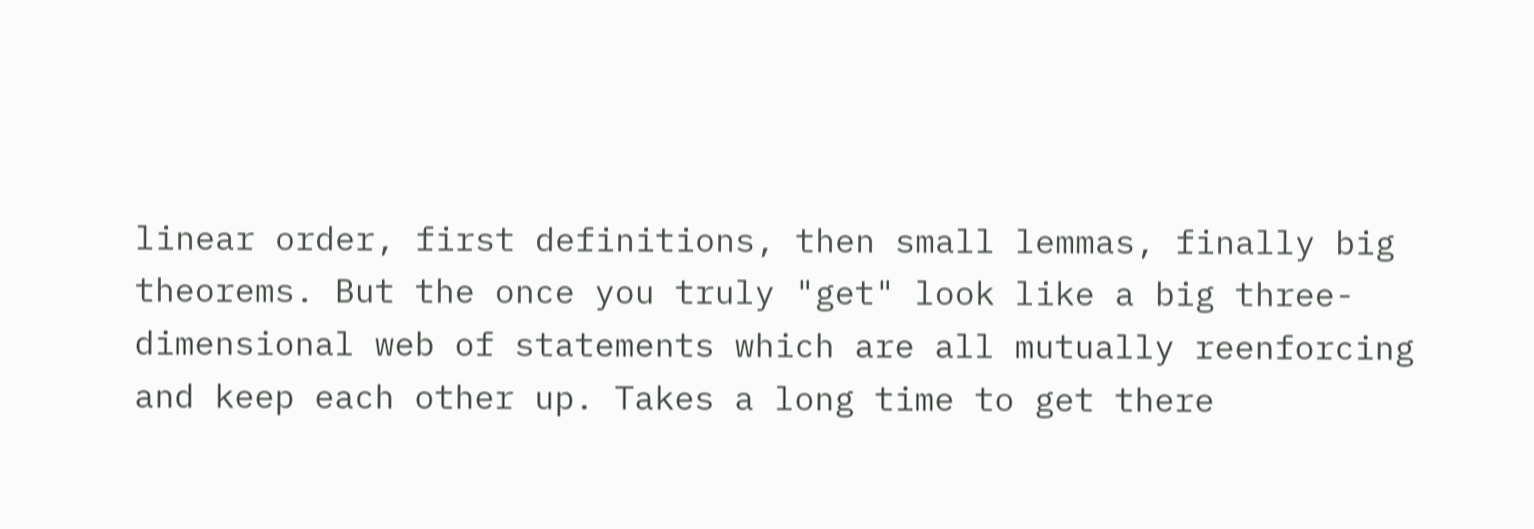linear order, first definitions, then small lemmas, finally big theorems. But the once you truly "get" look like a big three-dimensional web of statements which are all mutually reenforcing and keep each other up. Takes a long time to get there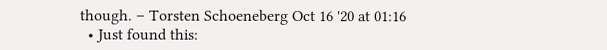though. – Torsten Schoeneberg Oct 16 '20 at 01:16
  • Just found this: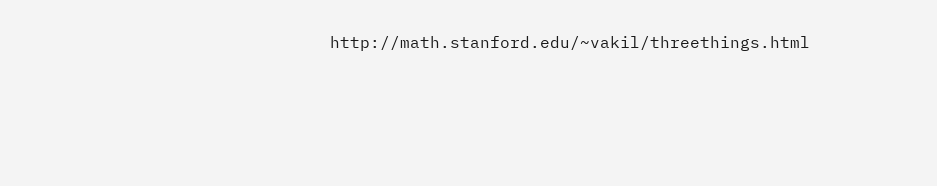http://math.stanford.edu/~vakil/threethings.html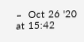–  Oct 26 '20 at 15:42